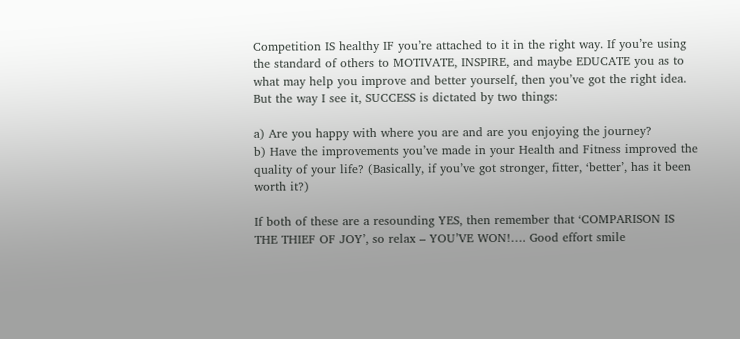Competition IS healthy IF you’re attached to it in the right way. If you’re using the standard of others to MOTIVATE, INSPIRE, and maybe EDUCATE you as to what may help you improve and better yourself, then you’ve got the right idea. But the way I see it, SUCCESS is dictated by two things:

a) Are you happy with where you are and are you enjoying the journey?
b) Have the improvements you’ve made in your Health and Fitness improved the quality of your life? (Basically, if you’ve got stronger, fitter, ‘better’, has it been worth it?)

If both of these are a resounding YES, then remember that ‘COMPARISON IS THE THIEF OF JOY’, so relax – YOU’VE WON!…. Good effort smile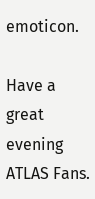emoticon.

Have a great evening ATLAS Fans.